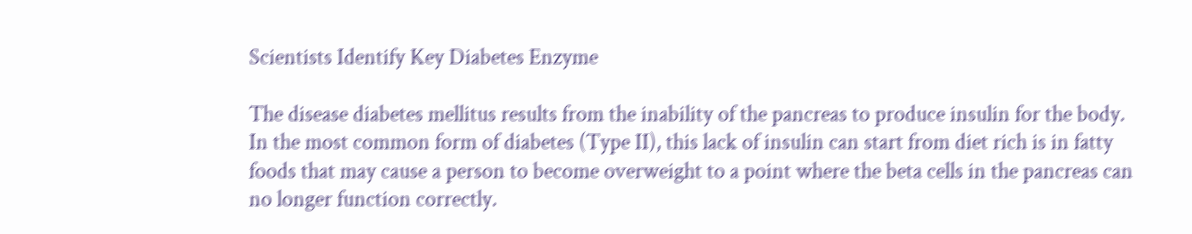Scientists Identify Key Diabetes Enzyme

The disease diabetes mellitus results from the inability of the pancreas to produce insulin for the body. In the most common form of diabetes (Type II), this lack of insulin can start from diet rich is in fatty foods that may cause a person to become overweight to a point where the beta cells in the pancreas can no longer function correctly.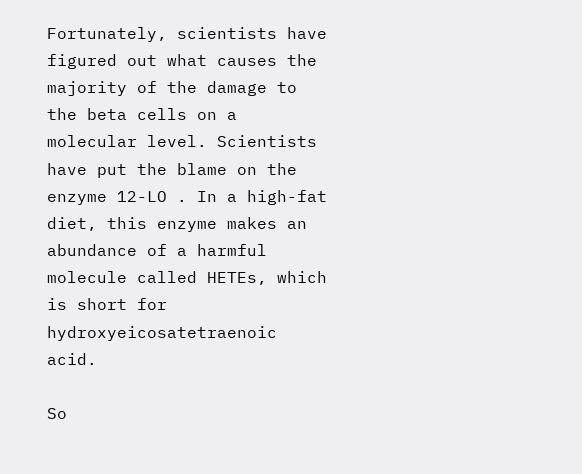Fortunately, scientists have figured out what causes the majority of the damage to the beta cells on a molecular level. Scientists have put the blame on the enzyme 12-LO . In a high-fat diet, this enzyme makes an abundance of a harmful molecule called HETEs, which is short for hydroxyeicosatetraenoic acid.

So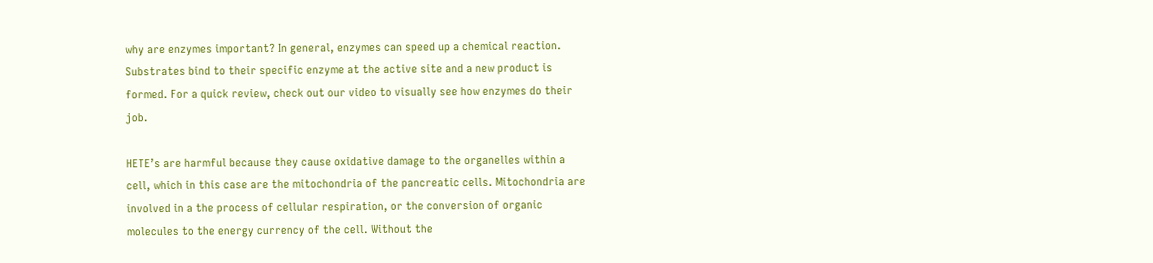why are enzymes important? In general, enzymes can speed up a chemical reaction. Substrates bind to their specific enzyme at the active site and a new product is formed. For a quick review, check out our video to visually see how enzymes do their job.

HETE’s are harmful because they cause oxidative damage to the organelles within a cell, which in this case are the mitochondria of the pancreatic cells. Mitochondria are involved in a the process of cellular respiration, or the conversion of organic molecules to the energy currency of the cell. Without the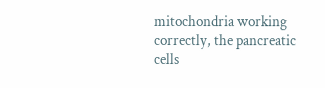mitochondria working correctly, the pancreatic cells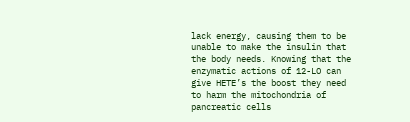lack energy, causing them to be unable to make the insulin that the body needs. Knowing that the enzymatic actions of 12-LO can give HETE’s the boost they need to harm the mitochondria of pancreatic cells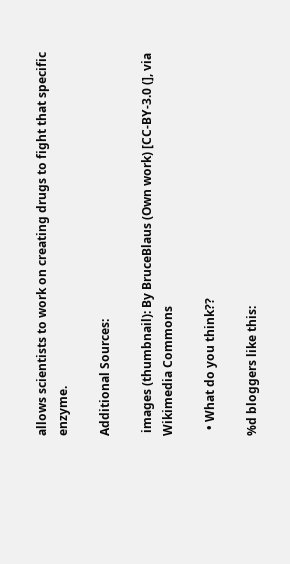allows scientists to work on creating drugs to fight that specific enzyme.

Additional Sources:

 images (thumbnail): By BruceBlaus (Own work) [CC-BY-3.0 (], via Wikimedia Commons

  • What do you think??

%d bloggers like this: